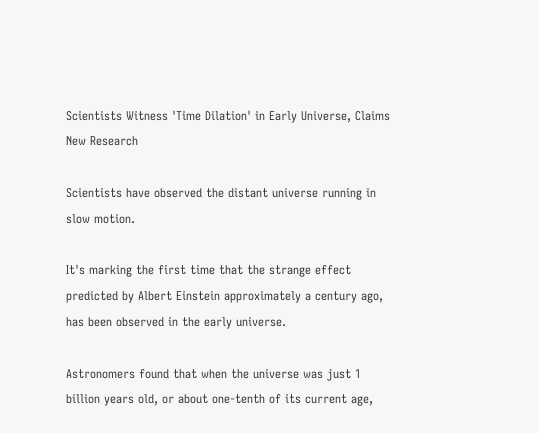Scientists Witness 'Time Dilation' in Early Universe, Claims New Research

Scientists have observed the distant universe running in slow motion.

It's marking the first time that the strange effect predicted by Albert Einstein approximately a century ago, has been observed in the early universe.

Astronomers found that when the universe was just 1 billion years old, or about one-tenth of its current age,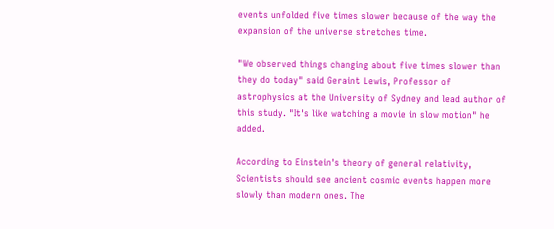events unfolded five times slower because of the way the expansion of the universe stretches time.

"We observed things changing about five times slower than they do today" said Geraint Lewis, Professor of astrophysics at the University of Sydney and lead author of this study. "It's like watching a movie in slow motion" he added.

According to Einstein's theory of general relativity, Scientists should see ancient cosmic events happen more slowly than modern ones. The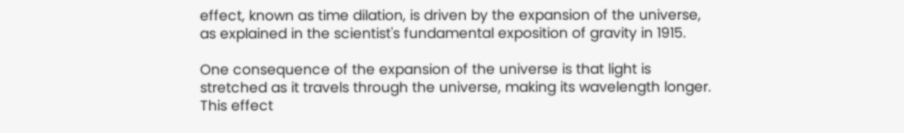effect, known as time dilation, is driven by the expansion of the universe, as explained in the scientist's fundamental exposition of gravity in 1915.

One consequence of the expansion of the universe is that light is stretched as it travels through the universe, making its wavelength longer. This effect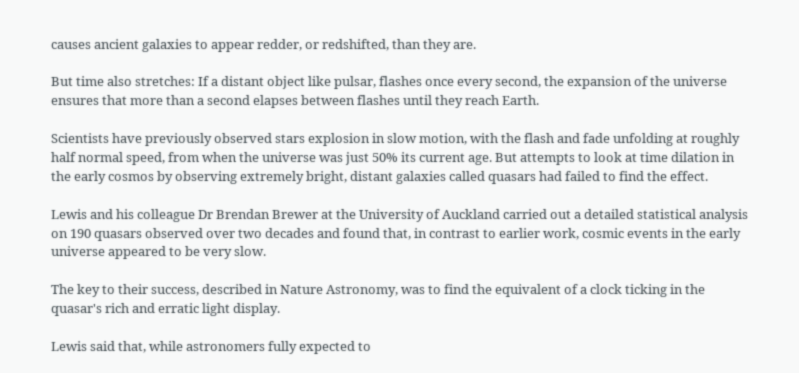causes ancient galaxies to appear redder, or redshifted, than they are.

But time also stretches: If a distant object like pulsar, flashes once every second, the expansion of the universe ensures that more than a second elapses between flashes until they reach Earth.

Scientists have previously observed stars explosion in slow motion, with the flash and fade unfolding at roughly half normal speed, from when the universe was just 50% its current age. But attempts to look at time dilation in the early cosmos by observing extremely bright, distant galaxies called quasars had failed to find the effect.

Lewis and his colleague Dr Brendan Brewer at the University of Auckland carried out a detailed statistical analysis on 190 quasars observed over two decades and found that, in contrast to earlier work, cosmic events in the early universe appeared to be very slow.

The key to their success, described in Nature Astronomy, was to find the equivalent of a clock ticking in the quasar's rich and erratic light display.

Lewis said that, while astronomers fully expected to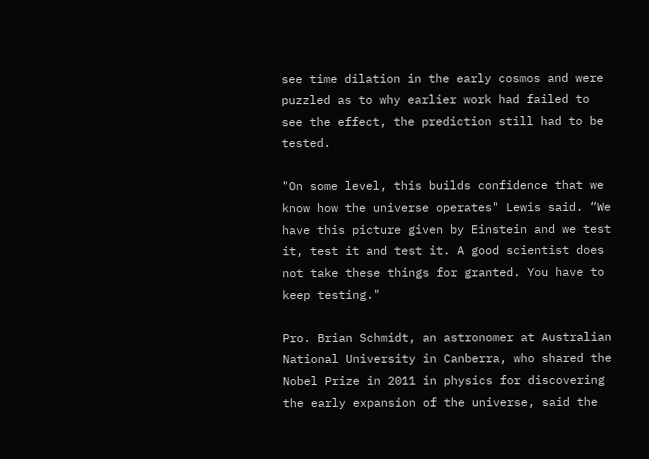see time dilation in the early cosmos and were puzzled as to why earlier work had failed to see the effect, the prediction still had to be tested.

"On some level, this builds confidence that we know how the universe operates" Lewis said. “We have this picture given by Einstein and we test it, test it and test it. A good scientist does not take these things for granted. You have to keep testing."

Pro. Brian Schmidt, an astronomer at Australian National University in Canberra, who shared the Nobel Prize in 2011 in physics for discovering the early expansion of the universe, said the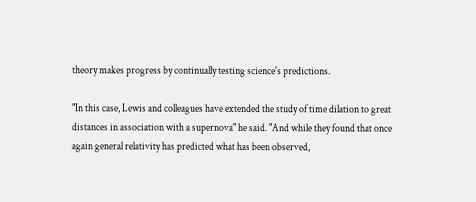theory makes progress by continually testing science's predictions.

"In this case, Lewis and colleagues have extended the study of time dilation to great distances in association with a supernova" he said. "And while they found that once again general relativity has predicted what has been observed,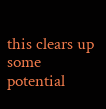this clears up some potential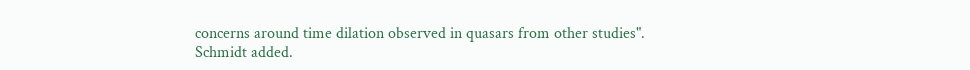concerns around time dilation observed in quasars from other studies". Schmidt added.